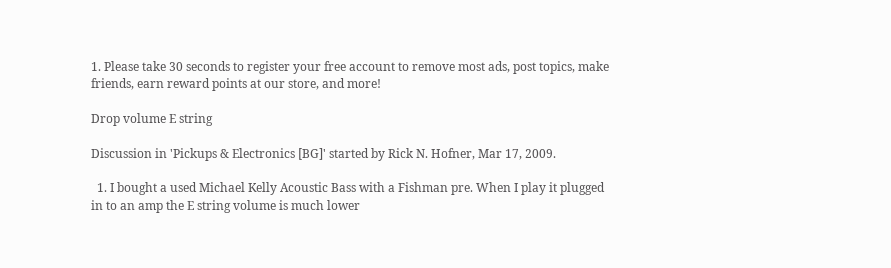1. Please take 30 seconds to register your free account to remove most ads, post topics, make friends, earn reward points at our store, and more!

Drop volume E string

Discussion in 'Pickups & Electronics [BG]' started by Rick N. Hofner, Mar 17, 2009.

  1. I bought a used Michael Kelly Acoustic Bass with a Fishman pre. When I play it plugged in to an amp the E string volume is much lower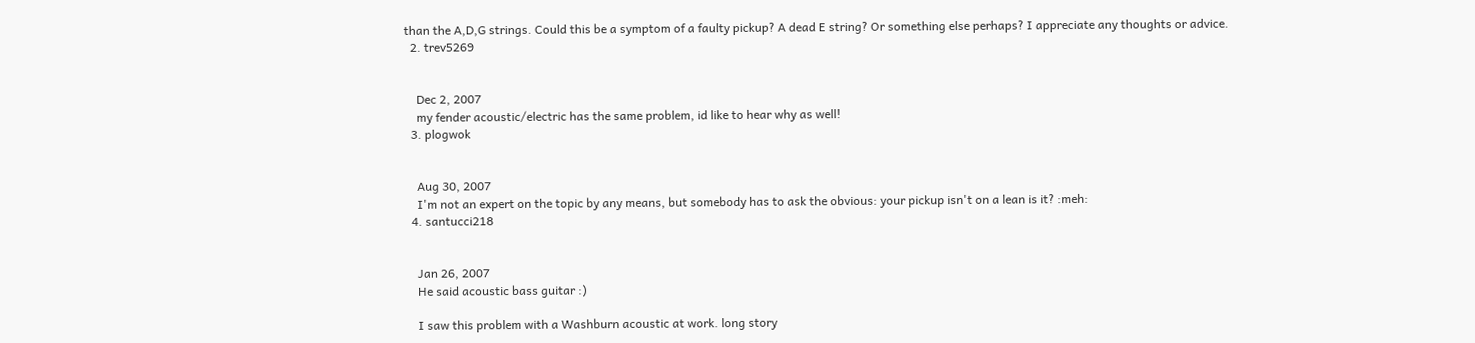than the A,D,G strings. Could this be a symptom of a faulty pickup? A dead E string? Or something else perhaps? I appreciate any thoughts or advice.
  2. trev5269


    Dec 2, 2007
    my fender acoustic/electric has the same problem, id like to hear why as well!
  3. plogwok


    Aug 30, 2007
    I'm not an expert on the topic by any means, but somebody has to ask the obvious: your pickup isn't on a lean is it? :meh:
  4. santucci218


    Jan 26, 2007
    He said acoustic bass guitar :)

    I saw this problem with a Washburn acoustic at work. long story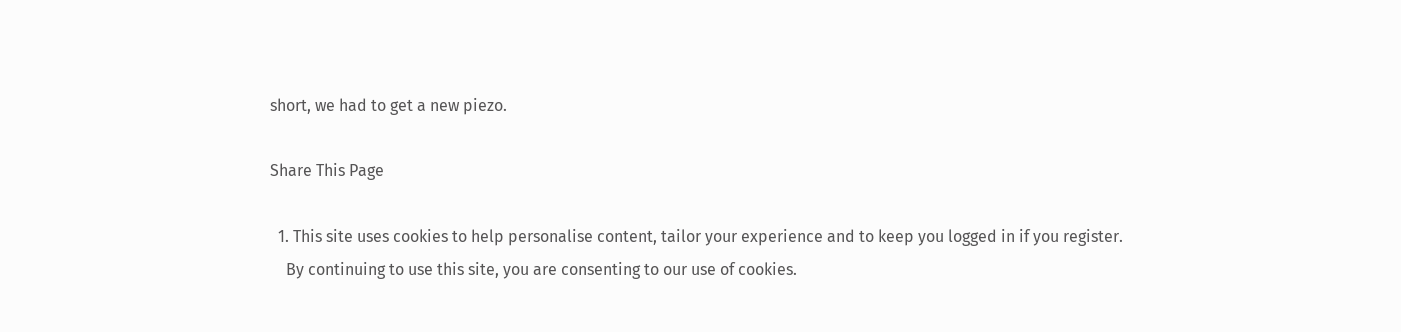short, we had to get a new piezo.

Share This Page

  1. This site uses cookies to help personalise content, tailor your experience and to keep you logged in if you register.
    By continuing to use this site, you are consenting to our use of cookies.